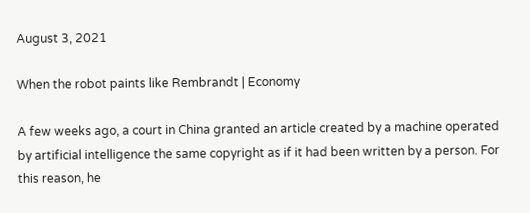August 3, 2021

When the robot paints like Rembrandt | Economy

A few weeks ago, a court in China granted an article created by a machine operated by artificial intelligence the same copyright as if it had been written by a person. For this reason, he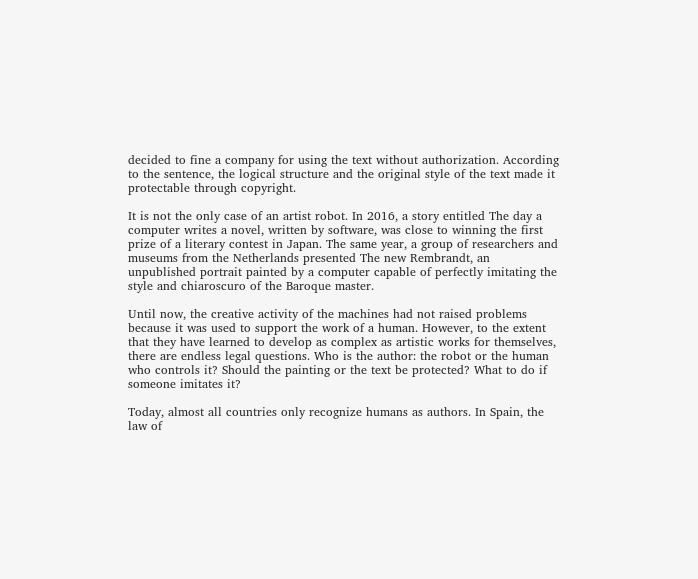decided to fine a company for using the text without authorization. According to the sentence, the logical structure and the original style of the text made it protectable through copyright.

It is not the only case of an artist robot. In 2016, a story entitled The day a computer writes a novel, written by software, was close to winning the first prize of a literary contest in Japan. The same year, a group of researchers and museums from the Netherlands presented The new Rembrandt, an unpublished portrait painted by a computer capable of perfectly imitating the style and chiaroscuro of the Baroque master.

Until now, the creative activity of the machines had not raised problems because it was used to support the work of a human. However, to the extent that they have learned to develop as complex as artistic works for themselves, there are endless legal questions. Who is the author: the robot or the human who controls it? Should the painting or the text be protected? What to do if someone imitates it?

Today, almost all countries only recognize humans as authors. In Spain, the law of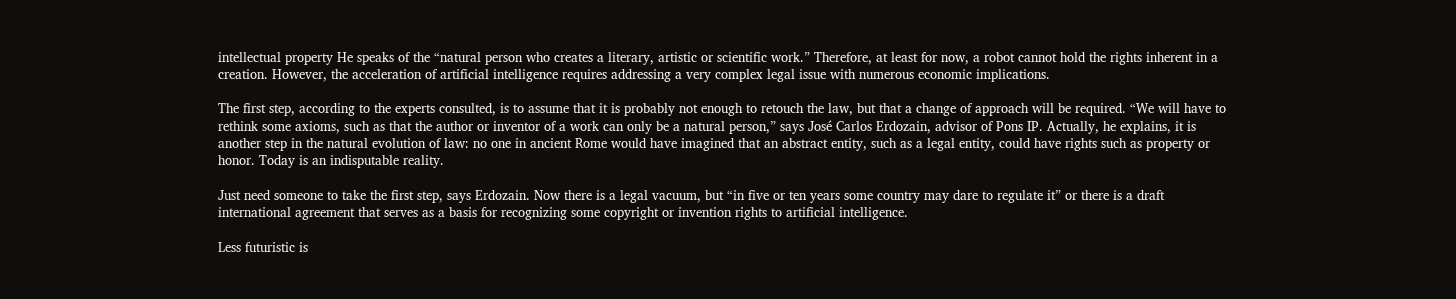intellectual property He speaks of the “natural person who creates a literary, artistic or scientific work.” Therefore, at least for now, a robot cannot hold the rights inherent in a creation. However, the acceleration of artificial intelligence requires addressing a very complex legal issue with numerous economic implications.

The first step, according to the experts consulted, is to assume that it is probably not enough to retouch the law, but that a change of approach will be required. “We will have to rethink some axioms, such as that the author or inventor of a work can only be a natural person,” says José Carlos Erdozain, advisor of Pons IP. Actually, he explains, it is another step in the natural evolution of law: no one in ancient Rome would have imagined that an abstract entity, such as a legal entity, could have rights such as property or honor. Today is an indisputable reality.

Just need someone to take the first step, says Erdozain. Now there is a legal vacuum, but “in five or ten years some country may dare to regulate it” or there is a draft international agreement that serves as a basis for recognizing some copyright or invention rights to artificial intelligence.

Less futuristic is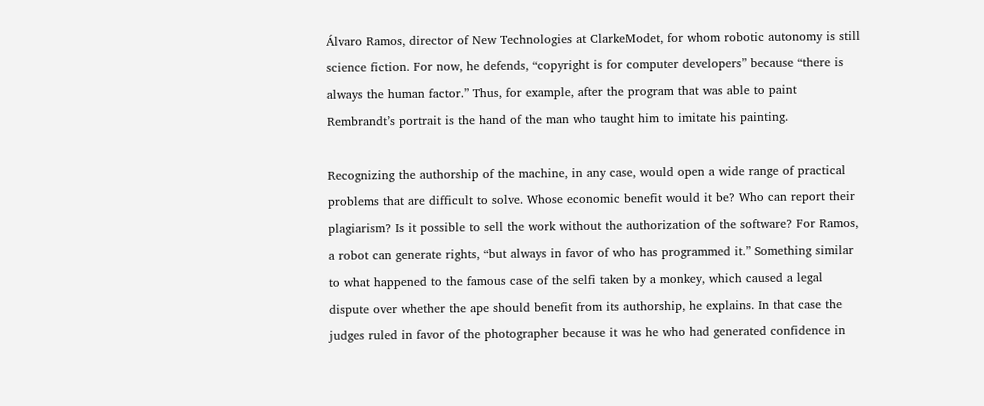Álvaro Ramos, director of New Technologies at ClarkeModet, for whom robotic autonomy is still science fiction. For now, he defends, “copyright is for computer developers” because “there is always the human factor.” Thus, for example, after the program that was able to paint Rembrandt’s portrait is the hand of the man who taught him to imitate his painting.

Recognizing the authorship of the machine, in any case, would open a wide range of practical problems that are difficult to solve. Whose economic benefit would it be? Who can report their plagiarism? Is it possible to sell the work without the authorization of the software? For Ramos, a robot can generate rights, “but always in favor of who has programmed it.” Something similar to what happened to the famous case of the selfi taken by a monkey, which caused a legal dispute over whether the ape should benefit from its authorship, he explains. In that case the judges ruled in favor of the photographer because it was he who had generated confidence in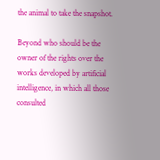the animal to take the snapshot.

Beyond who should be the owner of the rights over the works developed by artificial intelligence, in which all those consulted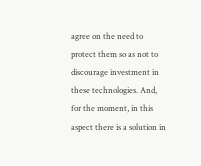agree on the need to protect them so as not to discourage investment in these technologies. And, for the moment, in this aspect there is a solution in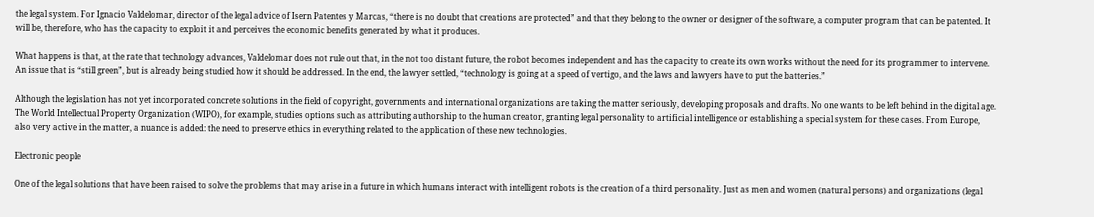the legal system. For Ignacio Valdelomar, director of the legal advice of Isern Patentes y Marcas, “there is no doubt that creations are protected” and that they belong to the owner or designer of the software, a computer program that can be patented. It will be, therefore, who has the capacity to exploit it and perceives the economic benefits generated by what it produces.

What happens is that, at the rate that technology advances, Valdelomar does not rule out that, in the not too distant future, the robot becomes independent and has the capacity to create its own works without the need for its programmer to intervene. An issue that is “still green”, but is already being studied how it should be addressed. In the end, the lawyer settled, “technology is going at a speed of vertigo, and the laws and lawyers have to put the batteries.”

Although the legislation has not yet incorporated concrete solutions in the field of copyright, governments and international organizations are taking the matter seriously, developing proposals and drafts. No one wants to be left behind in the digital age. The World Intellectual Property Organization (WIPO), for example, studies options such as attributing authorship to the human creator, granting legal personality to artificial intelligence or establishing a special system for these cases. From Europe, also very active in the matter, a nuance is added: the need to preserve ethics in everything related to the application of these new technologies.

Electronic people

One of the legal solutions that have been raised to solve the problems that may arise in a future in which humans interact with intelligent robots is the creation of a third personality. Just as men and women (natural persons) and organizations (legal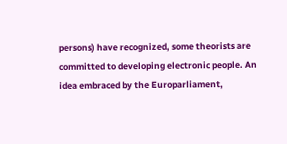persons) have recognized, some theorists are committed to developing electronic people. An idea embraced by the Europarliament,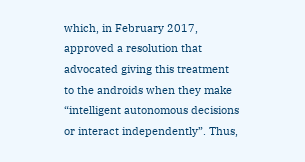which, in February 2017, approved a resolution that advocated giving this treatment to the androids when they make “intelligent autonomous decisions or interact independently”. Thus,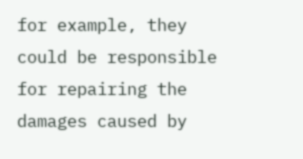for example, they could be responsible for repairing the damages caused by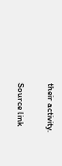their activity.


Source link